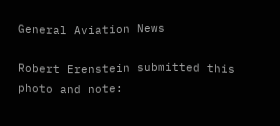General Aviation News

Robert Erenstein submitted this photo and note: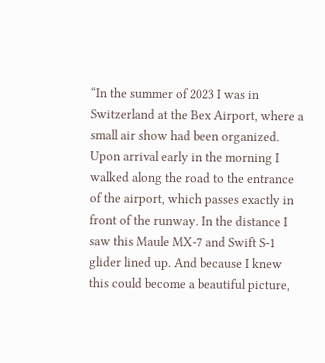“In the summer of 2023 I was in Switzerland at the Bex Airport, where a small air show had been organized. Upon arrival early in the morning I walked along the road to the entrance of the airport, which passes exactly in front of the runway. In the distance I saw this Maule MX-7 and Swift S-1 glider lined up. And because I knew this could become a beautiful picture,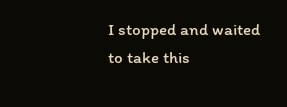I stopped and waited to take this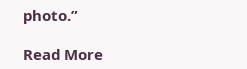photo.”

Read More